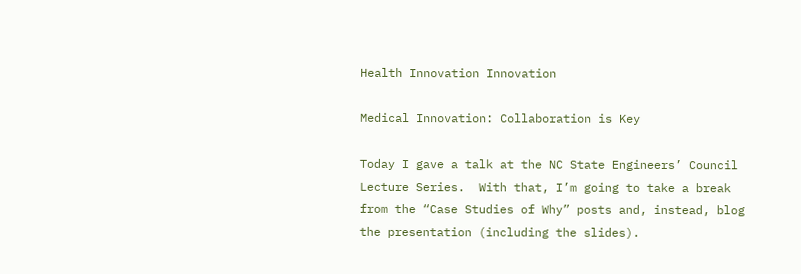Health Innovation Innovation

Medical Innovation: Collaboration is Key

Today I gave a talk at the NC State Engineers’ Council Lecture Series.  With that, I’m going to take a break from the “Case Studies of Why” posts and, instead, blog the presentation (including the slides).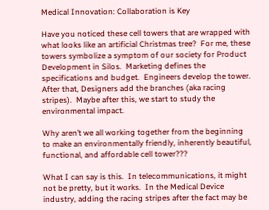Medical Innovation: Collaboration is Key

Have you noticed these cell towers that are wrapped with what looks like an artificial Christmas tree?  For me, these towers symbolize a symptom of our society for Product Development in Silos.  Marketing defines the specifications and budget.  Engineers develop the tower.   After that, Designers add the branches (aka racing stripes).  Maybe after this, we start to study the environmental impact.

Why aren’t we all working together from the beginning to make an environmentally friendly, inherently beautiful, functional, and affordable cell tower???

What I can say is this.  In telecommunications, it might not be pretty, but it works.  In the Medical Device industry, adding the racing stripes after the fact may be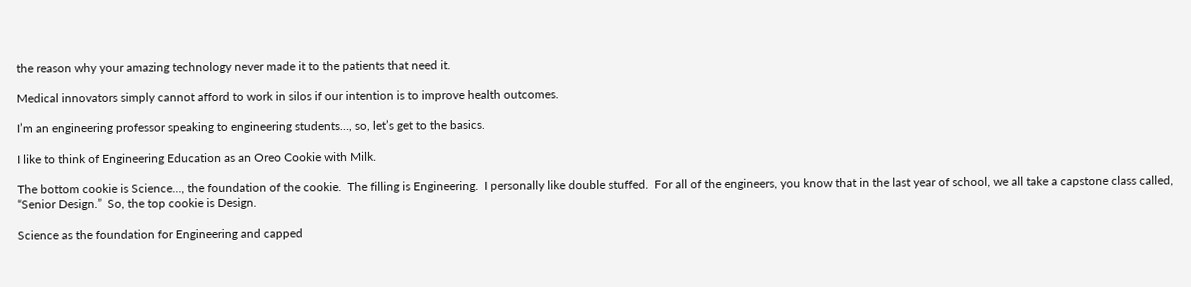the reason why your amazing technology never made it to the patients that need it.

Medical innovators simply cannot afford to work in silos if our intention is to improve health outcomes.

I’m an engineering professor speaking to engineering students…, so, let’s get to the basics.

I like to think of Engineering Education as an Oreo Cookie with Milk.

The bottom cookie is Science…, the foundation of the cookie.  The filling is Engineering.  I personally like double stuffed.  For all of the engineers, you know that in the last year of school, we all take a capstone class called, “Senior Design.”  So, the top cookie is Design.

Science as the foundation for Engineering and capped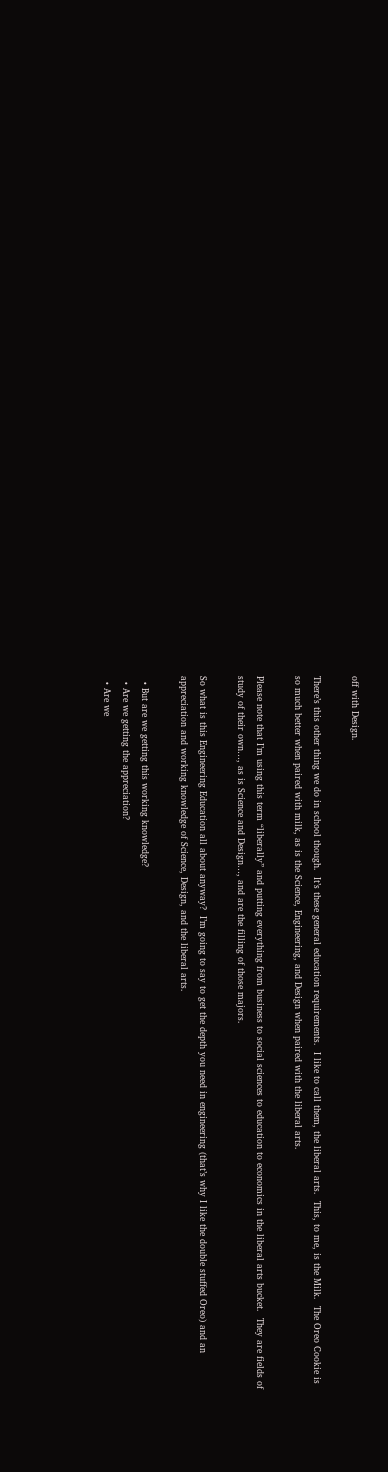off with Design.

There’s this other thing we do in school though.  It’s these general education requirements.  I like to call them, the liberal arts.  This, to me, is the Milk.  The Oreo Cookie is so much better when paired with milk, as is the Science, Engineering, and Design when paired with the liberal arts.

Please note that I’m using this term “liberally” and putting everything from business to social sciences to education to economics in the liberal arts bucket.  They are fields of study of their own…, as is Science and Design…, and are the filling of those majors.

So what is this Engineering Education all about anyway?  I’m going to say to get the depth you need in engineering (that’s why I like the double stuffed Oreo) and an appreciation and working knowledge of Science, Design, and the liberal arts.

  • But are we getting this working knowledge?
  • Are we getting the appreciation?
  • Are we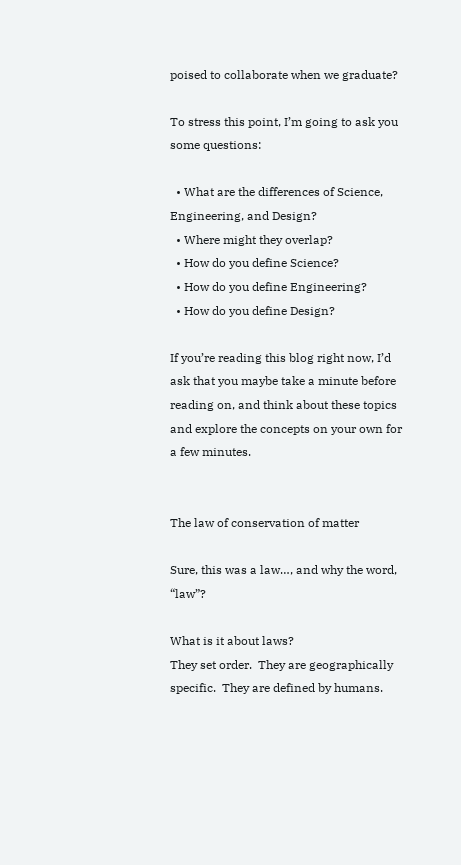poised to collaborate when we graduate?

To stress this point, I’m going to ask you some questions:

  • What are the differences of Science, Engineering, and Design?
  • Where might they overlap?
  • How do you define Science?
  • How do you define Engineering?
  • How do you define Design?

If you’re reading this blog right now, I’d ask that you maybe take a minute before reading on, and think about these topics and explore the concepts on your own for a few minutes.


The law of conservation of matter

Sure, this was a law…, and why the word, “law”?

What is it about laws?
They set order.  They are geographically specific.  They are defined by humans.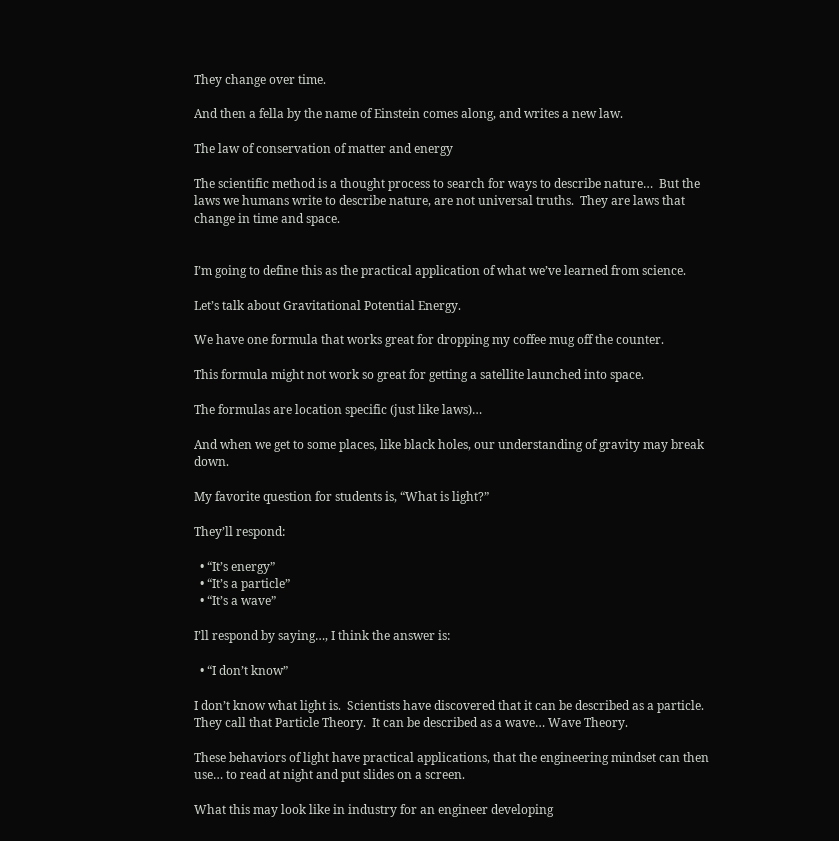They change over time.

And then a fella by the name of Einstein comes along, and writes a new law.

The law of conservation of matter and energy

The scientific method is a thought process to search for ways to describe nature…  But the laws we humans write to describe nature, are not universal truths.  They are laws that change in time and space.


I’m going to define this as the practical application of what we’ve learned from science.

Let’s talk about Gravitational Potential Energy.

We have one formula that works great for dropping my coffee mug off the counter.

This formula might not work so great for getting a satellite launched into space.

The formulas are location specific (just like laws)…

And when we get to some places, like black holes, our understanding of gravity may break down.

My favorite question for students is, “What is light?”

They’ll respond:

  • “It’s energy”
  • “It’s a particle”
  • “It’s a wave”

I’ll respond by saying…, I think the answer is:

  • “I don’t know”

I don’t know what light is.  Scientists have discovered that it can be described as a particle.  They call that Particle Theory.  It can be described as a wave… Wave Theory.

These behaviors of light have practical applications, that the engineering mindset can then use… to read at night and put slides on a screen.

What this may look like in industry for an engineer developing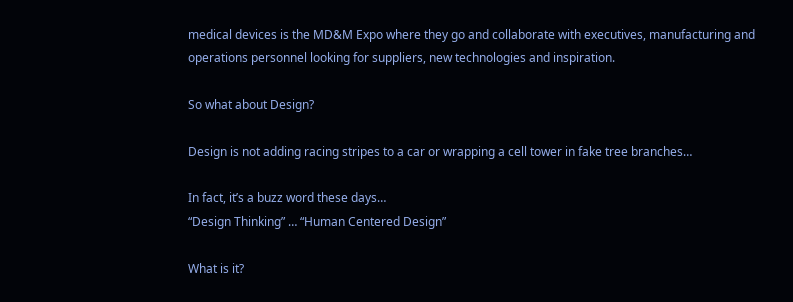medical devices is the MD&M Expo where they go and collaborate with executives, manufacturing and operations personnel looking for suppliers, new technologies and inspiration.

So what about Design?

Design is not adding racing stripes to a car or wrapping a cell tower in fake tree branches…

In fact, it’s a buzz word these days…
“Design Thinking” … “Human Centered Design”

What is it?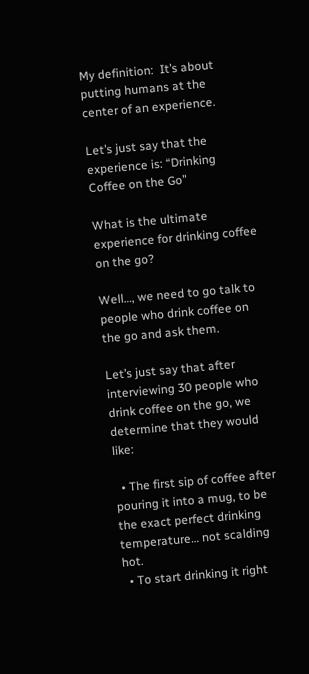My definition:  It’s about putting humans at the center of an experience.

Let’s just say that the experience is: “Drinking Coffee on the Go”

What is the ultimate experience for drinking coffee on the go?

Well…, we need to go talk to people who drink coffee on the go and ask them.

Let’s just say that after interviewing 30 people who drink coffee on the go, we determine that they would like:

  • The first sip of coffee after pouring it into a mug, to be the exact perfect drinking temperature… not scalding hot.
  • To start drinking it right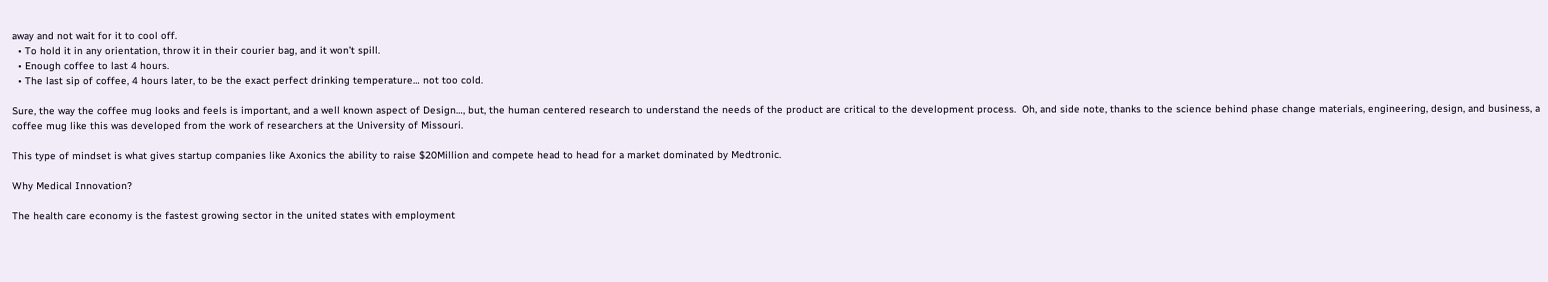away and not wait for it to cool off.
  • To hold it in any orientation, throw it in their courier bag, and it won’t spill.
  • Enough coffee to last 4 hours.
  • The last sip of coffee, 4 hours later, to be the exact perfect drinking temperature… not too cold.

Sure, the way the coffee mug looks and feels is important, and a well known aspect of Design…, but, the human centered research to understand the needs of the product are critical to the development process.  Oh, and side note, thanks to the science behind phase change materials, engineering, design, and business, a coffee mug like this was developed from the work of researchers at the University of Missouri.

This type of mindset is what gives startup companies like Axonics the ability to raise $20Million and compete head to head for a market dominated by Medtronic.

Why Medical Innovation?

The health care economy is the fastest growing sector in the united states with employment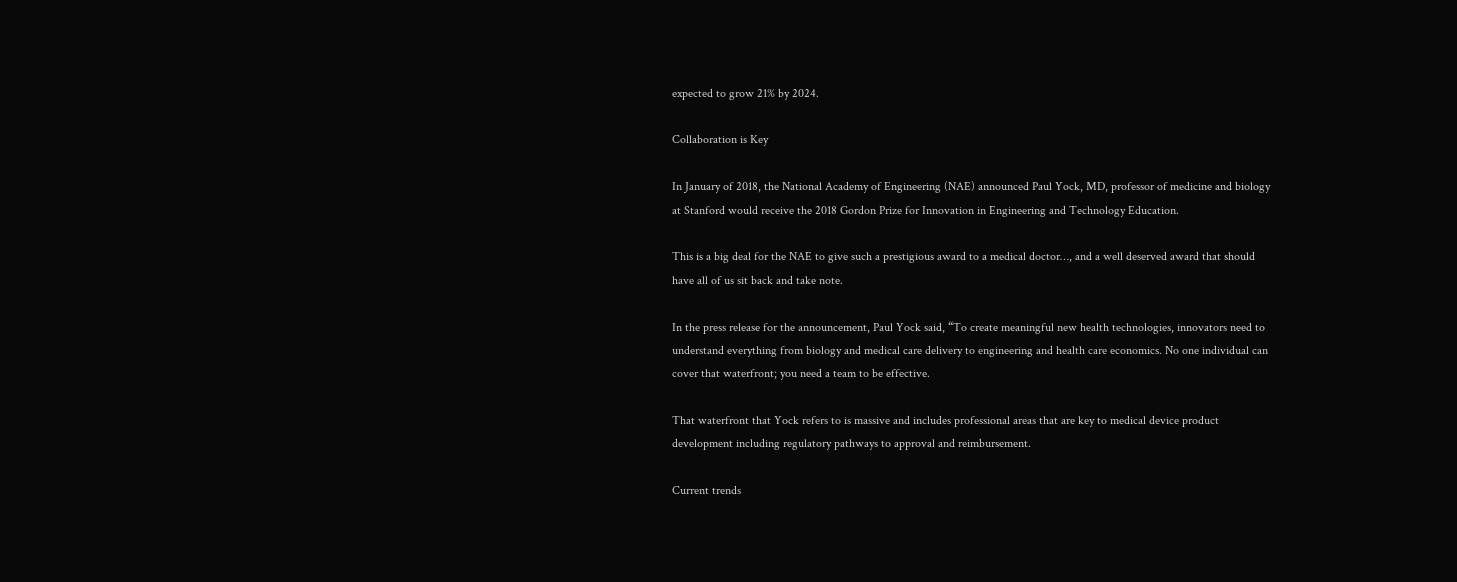expected to grow 21% by 2024.

Collaboration is Key

In January of 2018, the National Academy of Engineering (NAE) announced Paul Yock, MD, professor of medicine and biology at Stanford would receive the 2018 Gordon Prize for Innovation in Engineering and Technology Education.

This is a big deal for the NAE to give such a prestigious award to a medical doctor…, and a well deserved award that should have all of us sit back and take note.

In the press release for the announcement, Paul Yock said, “To create meaningful new health technologies, innovators need to understand everything from biology and medical care delivery to engineering and health care economics. No one individual can cover that waterfront; you need a team to be effective.

That waterfront that Yock refers to is massive and includes professional areas that are key to medical device product development including regulatory pathways to approval and reimbursement.

Current trends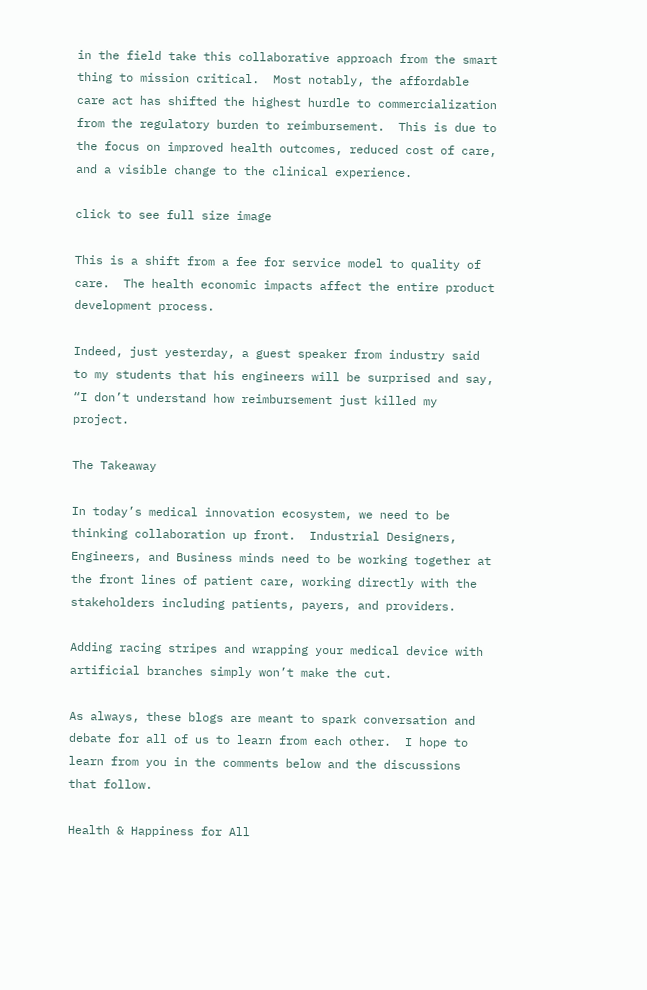in the field take this collaborative approach from the smart thing to mission critical.  Most notably, the affordable care act has shifted the highest hurdle to commercialization from the regulatory burden to reimbursement.  This is due to the focus on improved health outcomes, reduced cost of care, and a visible change to the clinical experience.

click to see full size image

This is a shift from a fee for service model to quality of care.  The health economic impacts affect the entire product development process.

Indeed, just yesterday, a guest speaker from industry said to my students that his engineers will be surprised and say, “I don’t understand how reimbursement just killed my project.

The Takeaway

In today’s medical innovation ecosystem, we need to be thinking collaboration up front.  Industrial Designers, Engineers, and Business minds need to be working together at the front lines of patient care, working directly with the stakeholders including patients, payers, and providers.

Adding racing stripes and wrapping your medical device with artificial branches simply won’t make the cut.

As always, these blogs are meant to spark conversation and debate for all of us to learn from each other.  I hope to learn from you in the comments below and the discussions that follow.

Health & Happiness for All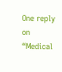One reply on “Medical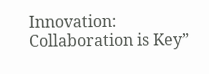Innovation: Collaboration is Key”